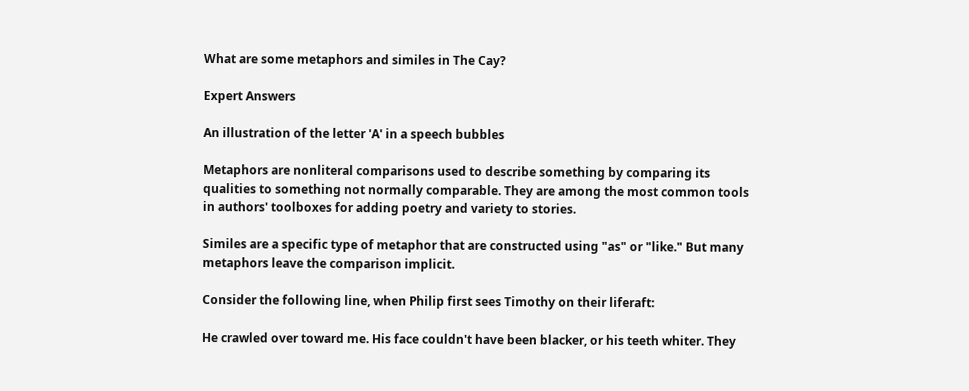What are some metaphors and similes in The Cay?

Expert Answers

An illustration of the letter 'A' in a speech bubbles

Metaphors are nonliteral comparisons used to describe something by comparing its qualities to something not normally comparable. They are among the most common tools in authors' toolboxes for adding poetry and variety to stories.

Similes are a specific type of metaphor that are constructed using "as" or "like." But many metaphors leave the comparison implicit.

Consider the following line, when Philip first sees Timothy on their liferaft:

He crawled over toward me. His face couldn't have been blacker, or his teeth whiter. They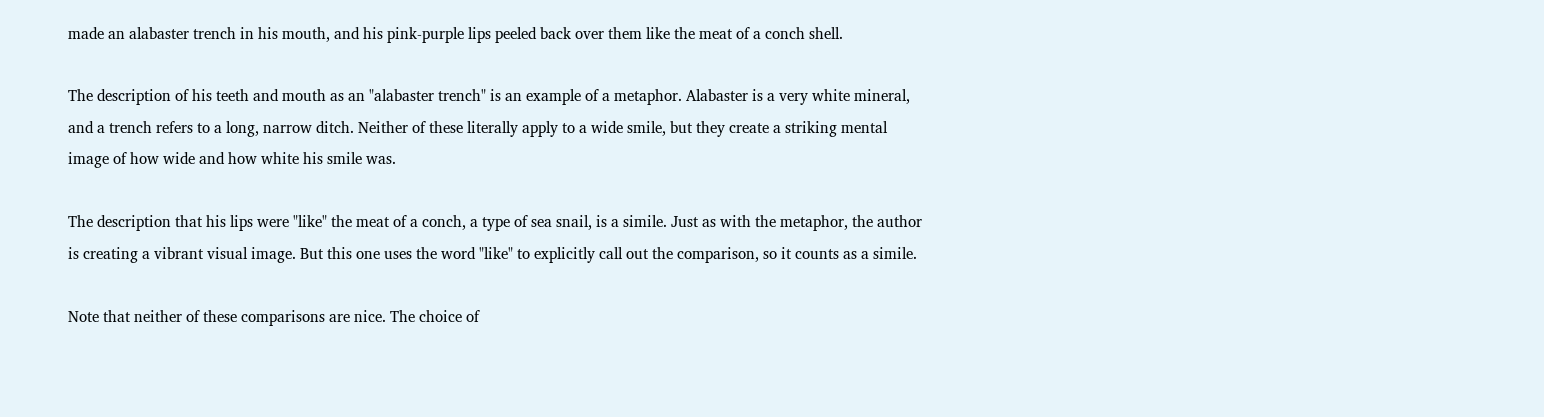made an alabaster trench in his mouth, and his pink-purple lips peeled back over them like the meat of a conch shell.

The description of his teeth and mouth as an "alabaster trench" is an example of a metaphor. Alabaster is a very white mineral, and a trench refers to a long, narrow ditch. Neither of these literally apply to a wide smile, but they create a striking mental image of how wide and how white his smile was.

The description that his lips were "like" the meat of a conch, a type of sea snail, is a simile. Just as with the metaphor, the author is creating a vibrant visual image. But this one uses the word "like" to explicitly call out the comparison, so it counts as a simile.

Note that neither of these comparisons are nice. The choice of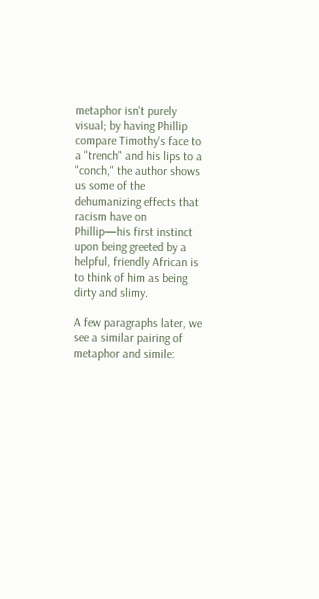metaphor isn't purely visual; by having Phillip compare Timothy's face to a "trench" and his lips to a "conch," the author shows us some of the dehumanizing effects that racism have on Phillip—his first instinct upon being greeted by a helpful, friendly African is to think of him as being dirty and slimy.

A few paragraphs later, we see a similar pairing of metaphor and simile: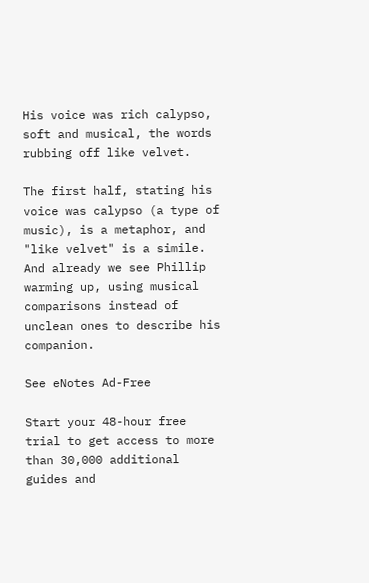His voice was rich calypso, soft and musical, the words rubbing off like velvet.

The first half, stating his voice was calypso (a type of music), is a metaphor, and "like velvet" is a simile. And already we see Phillip warming up, using musical comparisons instead of unclean ones to describe his companion.

See eNotes Ad-Free

Start your 48-hour free trial to get access to more than 30,000 additional guides and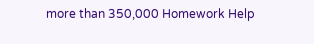more than 350,000 Homework Help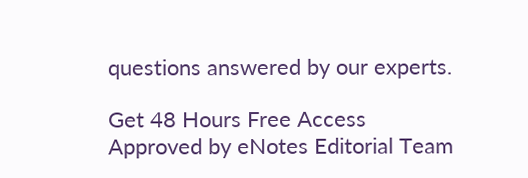questions answered by our experts.

Get 48 Hours Free Access
Approved by eNotes Editorial Team